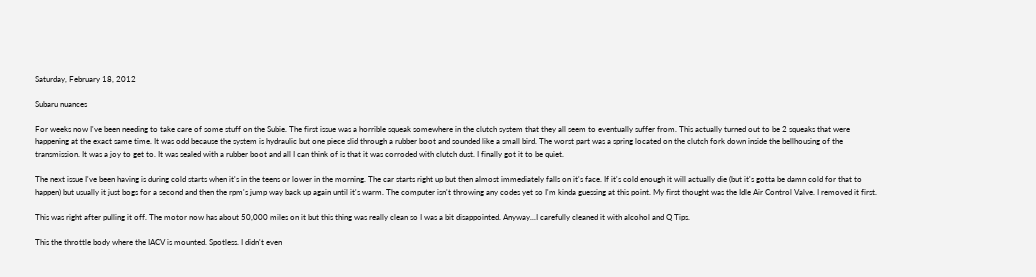Saturday, February 18, 2012

Subaru nuances

For weeks now I've been needing to take care of some stuff on the Subie. The first issue was a horrible squeak somewhere in the clutch system that they all seem to eventually suffer from. This actually turned out to be 2 squeaks that were happening at the exact same time. It was odd because the system is hydraulic but one piece slid through a rubber boot and sounded like a small bird. The worst part was a spring located on the clutch fork down inside the bellhousing of the transmission. It was a joy to get to. It was sealed with a rubber boot and all I can think of is that it was corroded with clutch dust. I finally got it to be quiet.

The next issue I've been having is during cold starts when it's in the teens or lower in the morning. The car starts right up but then almost immediately falls on it's face. If it's cold enough it will actually die (but it's gotta be damn cold for that to happen) but usually it just bogs for a second and then the rpm's jump way back up again until it's warm. The computer isn't throwing any codes yet so I'm kinda guessing at this point. My first thought was the Idle Air Control Valve. I removed it first.

This was right after pulling it off. The motor now has about 50,000 miles on it but this thing was really clean so I was a bit disappointed. Anyway...I carefully cleaned it with alcohol and Q Tips.

This the throttle body where the IACV is mounted. Spotless. I didn't even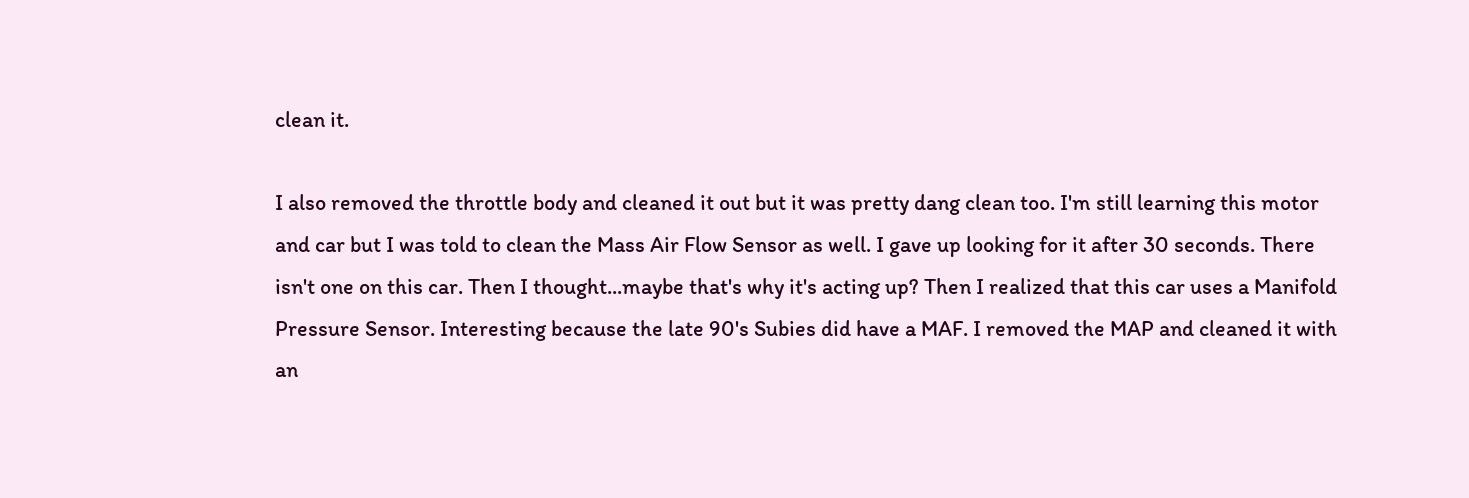clean it.

I also removed the throttle body and cleaned it out but it was pretty dang clean too. I'm still learning this motor and car but I was told to clean the Mass Air Flow Sensor as well. I gave up looking for it after 30 seconds. There isn't one on this car. Then I thought...maybe that's why it's acting up? Then I realized that this car uses a Manifold Pressure Sensor. Interesting because the late 90's Subies did have a MAF. I removed the MAP and cleaned it with an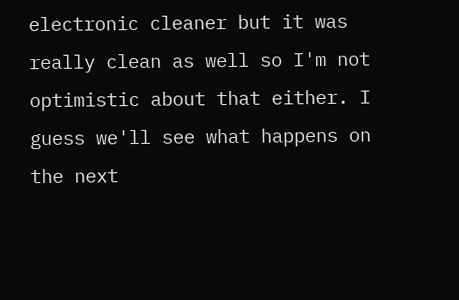electronic cleaner but it was really clean as well so I'm not optimistic about that either. I guess we'll see what happens on the next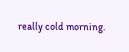really cold morning.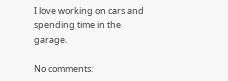I love working on cars and spending time in the garage.

No comments: